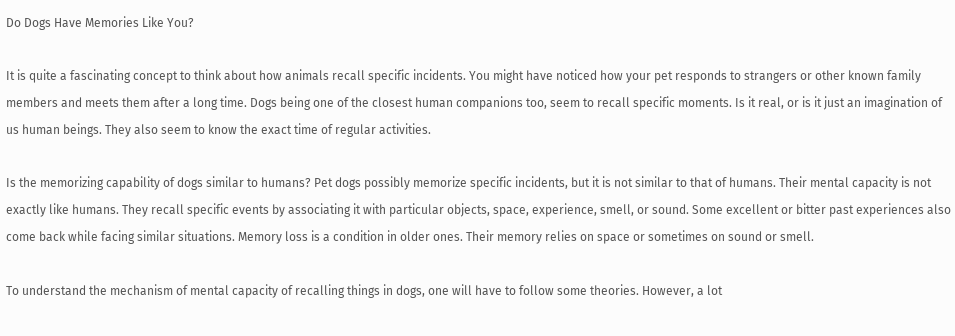Do Dogs Have Memories Like You?

It is quite a fascinating concept to think about how animals recall specific incidents. You might have noticed how your pet responds to strangers or other known family members and meets them after a long time. Dogs being one of the closest human companions too, seem to recall specific moments. Is it real, or is it just an imagination of us human beings. They also seem to know the exact time of regular activities.

Is the memorizing capability of dogs similar to humans? Pet dogs possibly memorize specific incidents, but it is not similar to that of humans. Their mental capacity is not exactly like humans. They recall specific events by associating it with particular objects, space, experience, smell, or sound. Some excellent or bitter past experiences also come back while facing similar situations. Memory loss is a condition in older ones. Their memory relies on space or sometimes on sound or smell.

To understand the mechanism of mental capacity of recalling things in dogs, one will have to follow some theories. However, a lot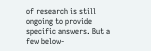of research is still ongoing to provide specific answers. But a few below-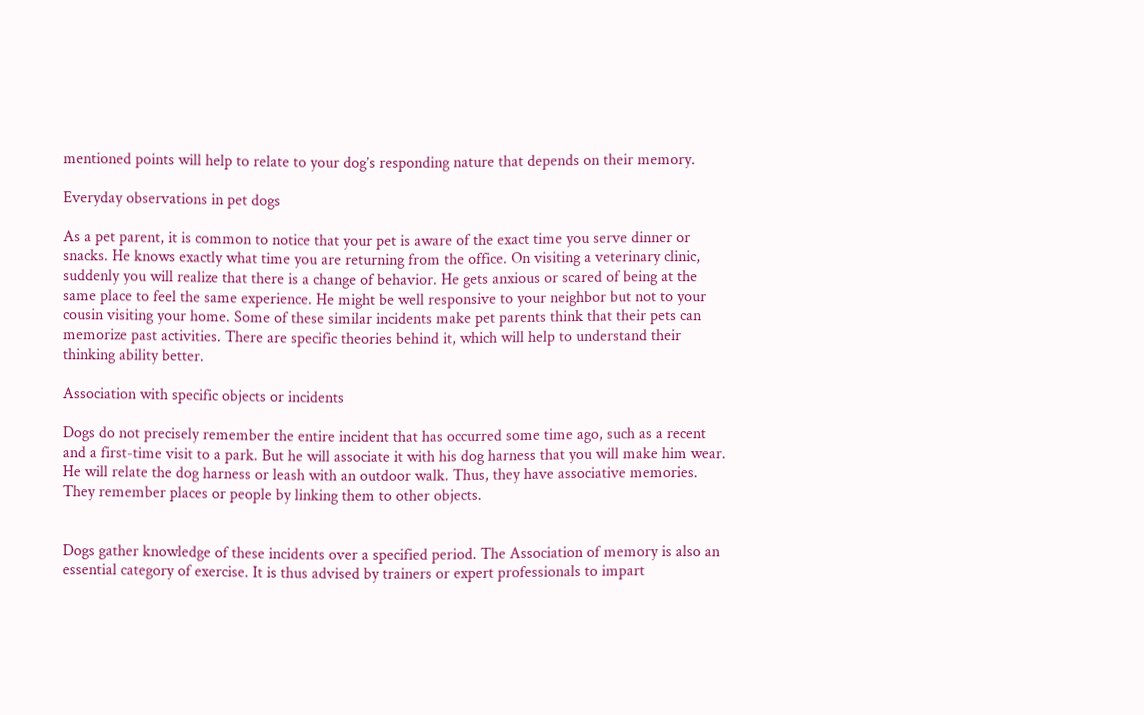mentioned points will help to relate to your dog’s responding nature that depends on their memory.

Everyday observations in pet dogs

As a pet parent, it is common to notice that your pet is aware of the exact time you serve dinner or snacks. He knows exactly what time you are returning from the office. On visiting a veterinary clinic, suddenly you will realize that there is a change of behavior. He gets anxious or scared of being at the same place to feel the same experience. He might be well responsive to your neighbor but not to your cousin visiting your home. Some of these similar incidents make pet parents think that their pets can memorize past activities. There are specific theories behind it, which will help to understand their thinking ability better.

Association with specific objects or incidents

Dogs do not precisely remember the entire incident that has occurred some time ago, such as a recent and a first-time visit to a park. But he will associate it with his dog harness that you will make him wear. He will relate the dog harness or leash with an outdoor walk. Thus, they have associative memories. They remember places or people by linking them to other objects.


Dogs gather knowledge of these incidents over a specified period. The Association of memory is also an essential category of exercise. It is thus advised by trainers or expert professionals to impart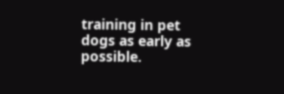training in pet dogs as early as possible.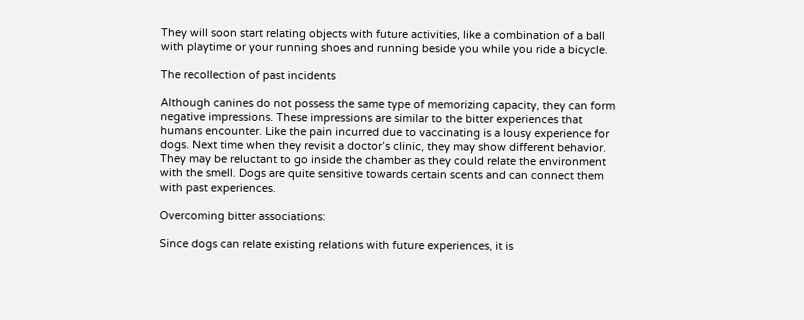They will soon start relating objects with future activities, like a combination of a ball with playtime or your running shoes and running beside you while you ride a bicycle.

The recollection of past incidents

Although canines do not possess the same type of memorizing capacity, they can form negative impressions. These impressions are similar to the bitter experiences that humans encounter. Like the pain incurred due to vaccinating is a lousy experience for dogs. Next time when they revisit a doctor’s clinic, they may show different behavior. They may be reluctant to go inside the chamber as they could relate the environment with the smell. Dogs are quite sensitive towards certain scents and can connect them with past experiences.

Overcoming bitter associations:

Since dogs can relate existing relations with future experiences, it is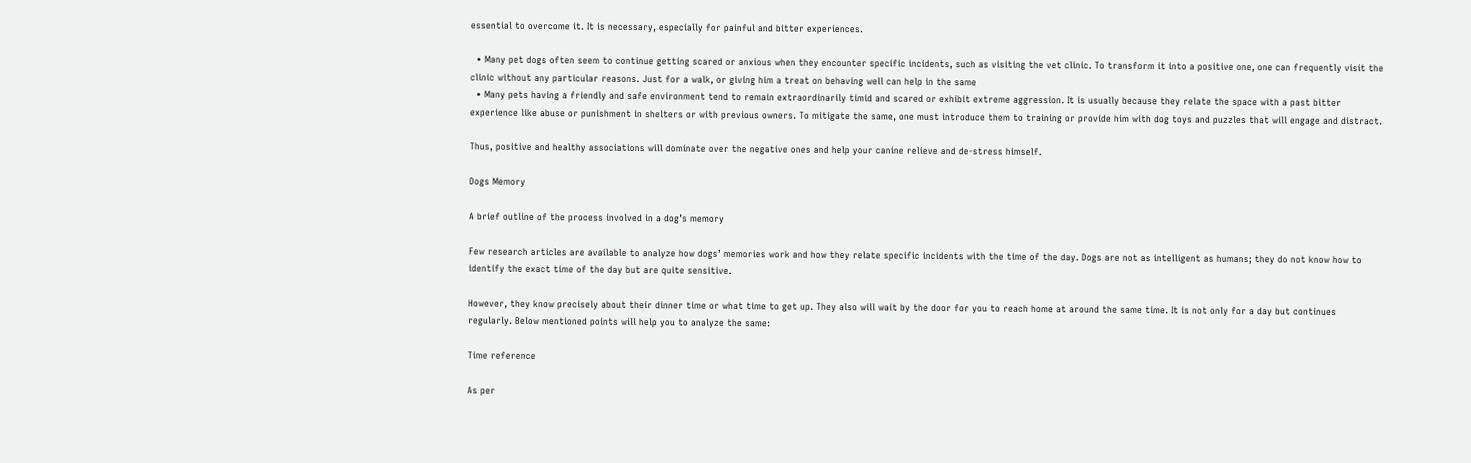essential to overcome it. It is necessary, especially for painful and bitter experiences.

  • Many pet dogs often seem to continue getting scared or anxious when they encounter specific incidents, such as visiting the vet clinic. To transform it into a positive one, one can frequently visit the clinic without any particular reasons. Just for a walk, or giving him a treat on behaving well can help in the same
  • Many pets having a friendly and safe environment tend to remain extraordinarily timid and scared or exhibit extreme aggression. It is usually because they relate the space with a past bitter experience like abuse or punishment in shelters or with previous owners. To mitigate the same, one must introduce them to training or provide him with dog toys and puzzles that will engage and distract.

Thus, positive and healthy associations will dominate over the negative ones and help your canine relieve and de-stress himself.

Dogs Memory

A brief outline of the process involved in a dog’s memory

Few research articles are available to analyze how dogs’ memories work and how they relate specific incidents with the time of the day. Dogs are not as intelligent as humans; they do not know how to identify the exact time of the day but are quite sensitive.

However, they know precisely about their dinner time or what time to get up. They also will wait by the door for you to reach home at around the same time. It is not only for a day but continues regularly. Below mentioned points will help you to analyze the same:

Time reference

As per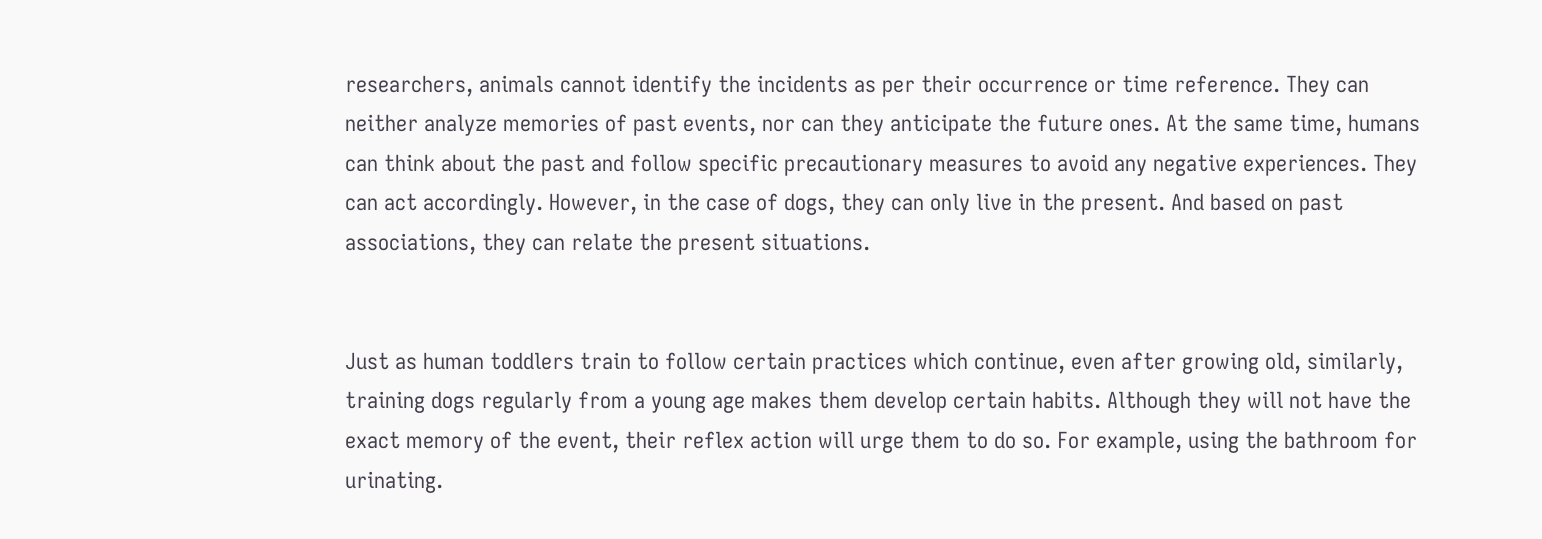researchers, animals cannot identify the incidents as per their occurrence or time reference. They can neither analyze memories of past events, nor can they anticipate the future ones. At the same time, humans can think about the past and follow specific precautionary measures to avoid any negative experiences. They can act accordingly. However, in the case of dogs, they can only live in the present. And based on past associations, they can relate the present situations.


Just as human toddlers train to follow certain practices which continue, even after growing old, similarly, training dogs regularly from a young age makes them develop certain habits. Although they will not have the exact memory of the event, their reflex action will urge them to do so. For example, using the bathroom for urinating.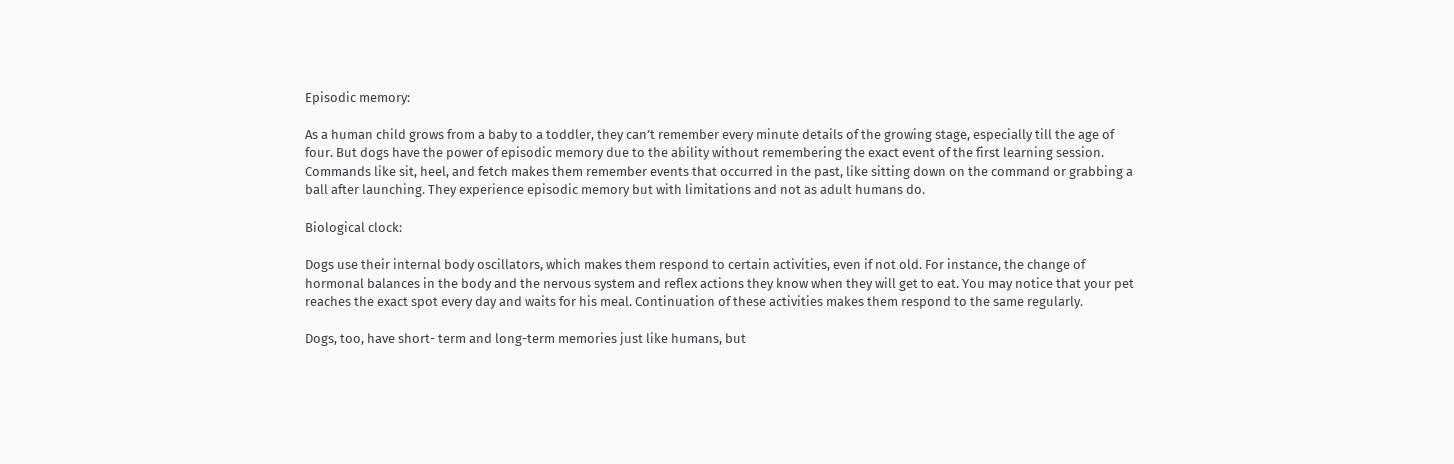Episodic memory:

As a human child grows from a baby to a toddler, they can’t remember every minute details of the growing stage, especially till the age of four. But dogs have the power of episodic memory due to the ability without remembering the exact event of the first learning session. Commands like sit, heel, and fetch makes them remember events that occurred in the past, like sitting down on the command or grabbing a ball after launching. They experience episodic memory but with limitations and not as adult humans do.

Biological clock:

Dogs use their internal body oscillators, which makes them respond to certain activities, even if not old. For instance, the change of hormonal balances in the body and the nervous system and reflex actions they know when they will get to eat. You may notice that your pet reaches the exact spot every day and waits for his meal. Continuation of these activities makes them respond to the same regularly.

Dogs, too, have short- term and long-term memories just like humans, but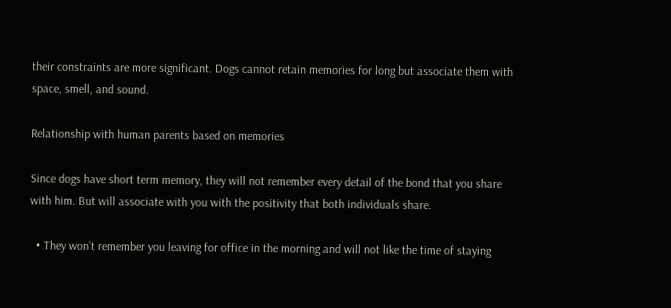their constraints are more significant. Dogs cannot retain memories for long but associate them with space, smell, and sound.

Relationship with human parents based on memories

Since dogs have short term memory, they will not remember every detail of the bond that you share with him. But will associate with you with the positivity that both individuals share.

  • They won’t remember you leaving for office in the morning and will not like the time of staying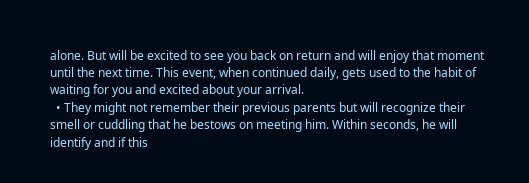alone. But will be excited to see you back on return and will enjoy that moment until the next time. This event, when continued daily, gets used to the habit of waiting for you and excited about your arrival.
  • They might not remember their previous parents but will recognize their smell or cuddling that he bestows on meeting him. Within seconds, he will identify and if this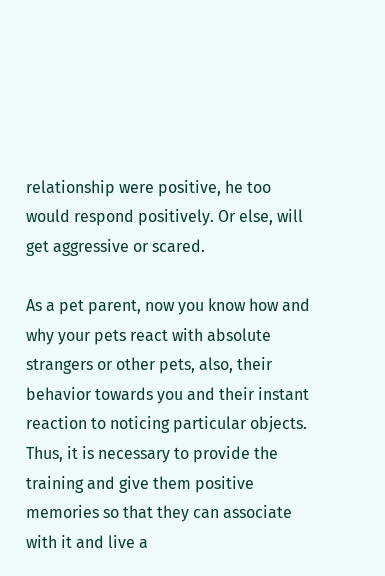relationship were positive, he too would respond positively. Or else, will get aggressive or scared.

As a pet parent, now you know how and why your pets react with absolute strangers or other pets, also, their behavior towards you and their instant reaction to noticing particular objects. Thus, it is necessary to provide the training and give them positive memories so that they can associate with it and live a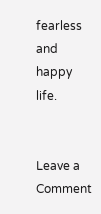fearless and happy life.


Leave a Comment